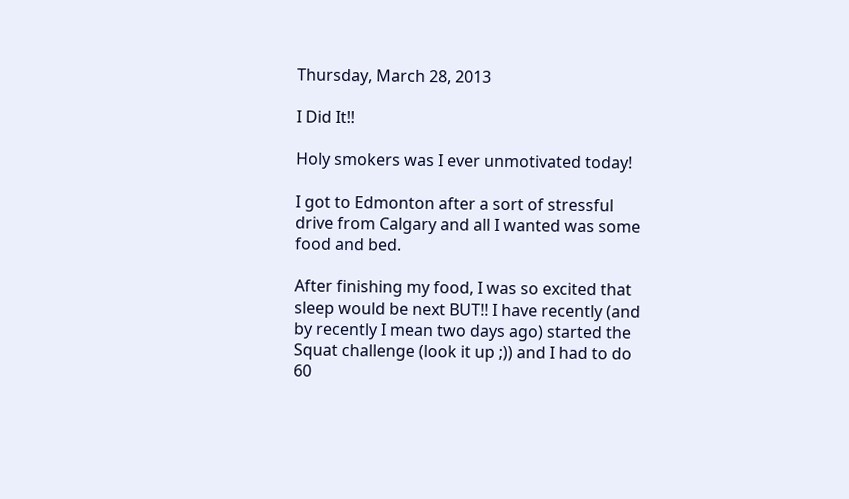Thursday, March 28, 2013

I Did It!!

Holy smokers was I ever unmotivated today!

I got to Edmonton after a sort of stressful drive from Calgary and all I wanted was some food and bed.

After finishing my food, I was so excited that sleep would be next BUT!! I have recently (and by recently I mean two days ago) started the Squat challenge (look it up ;)) and I had to do 60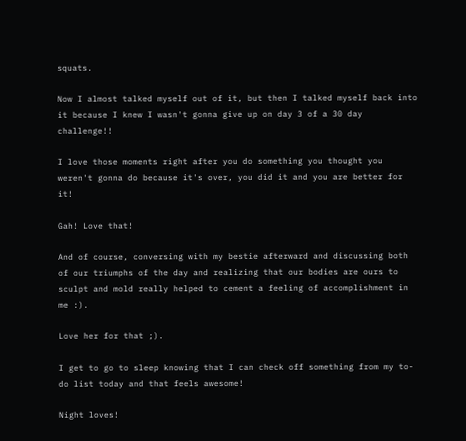squats.

Now I almost talked myself out of it, but then I talked myself back into it because I knew I wasn't gonna give up on day 3 of a 30 day challenge!!

I love those moments right after you do something you thought you weren't gonna do because it's over, you did it and you are better for it!

Gah! Love that!

And of course, conversing with my bestie afterward and discussing both of our triumphs of the day and realizing that our bodies are ours to sculpt and mold really helped to cement a feeling of accomplishment in me :).

Love her for that ;).

I get to go to sleep knowing that I can check off something from my to-do list today and that feels awesome!

Night loves!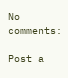No comments:

Post a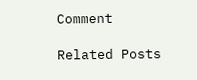Comment

Related Posts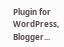Plugin for WordPress, Blogger...